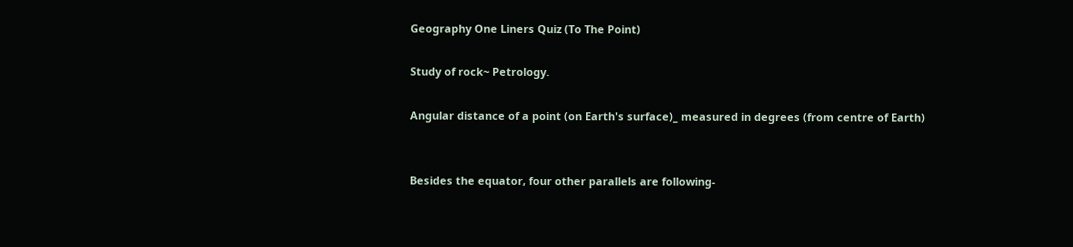Geography One Liners Quiz (To The Point)

Study of rock~ Petrology.

Angular distance of a point (on Earth's surface)_ measured in degrees (from centre of Earth)


Besides the equator, four other parallels are following-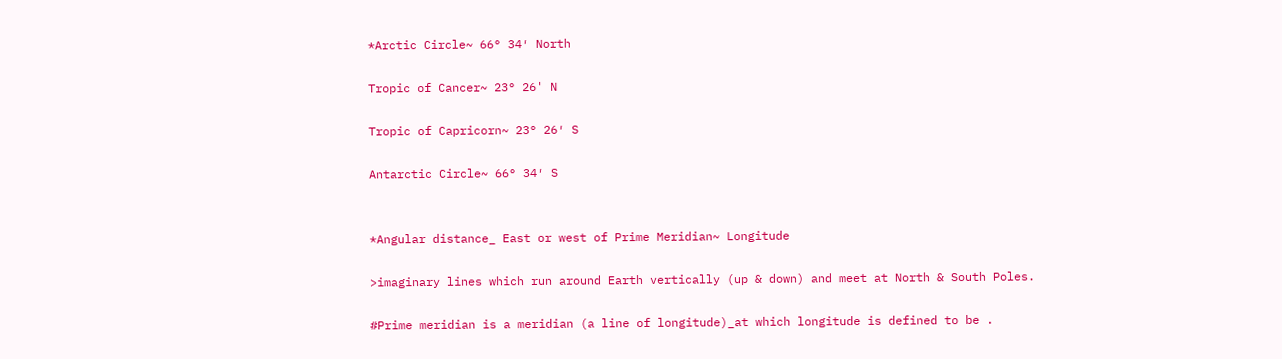*Arctic Circle~ 66° 34′ North

Tropic of Cancer~ 23° 26' N

Tropic of Capricorn~ 23° 26′ S

Antarctic Circle~ 66° 34′ S


*Angular distance_ East or west of Prime Meridian~ Longitude

>imaginary lines which run around Earth vertically (up & down) and meet at North & South Poles.

#Prime meridian is a meridian (a line of longitude)_at which longitude is defined to be .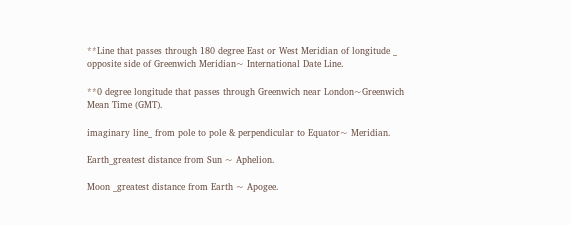**Line that passes through 180 degree East or West Meridian of longitude _ opposite side of Greenwich Meridian~ International Date Line.

**0 degree longitude that passes through Greenwich near London~Greenwich Mean Time (GMT).

imaginary line_ from pole to pole & perpendicular to Equator~ Meridian.

Earth_greatest distance from Sun ~ Aphelion.

Moon _greatest distance from Earth ~ Apogee.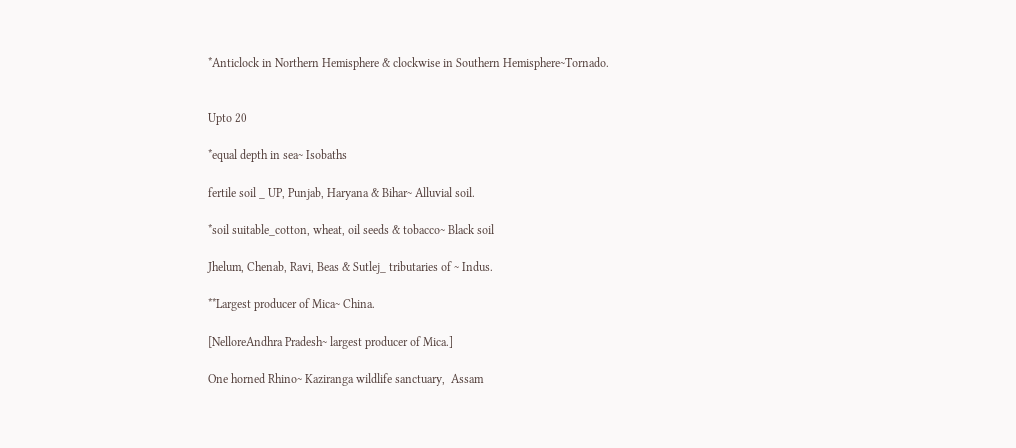*Anticlock in Northern Hemisphere & clockwise in Southern Hemisphere~Tornado.


Upto 20

*equal depth in sea~ Isobaths

fertile soil _ UP, Punjab, Haryana & Bihar~ Alluvial soil.

*soil suitable_cotton, wheat, oil seeds & tobacco~ Black soil

Jhelum, Chenab, Ravi, Beas & Sutlej_ tributaries of ~ Indus.

**Largest producer of Mica~ China.

[NelloreAndhra Pradesh~ largest producer of Mica.]

One horned Rhino~ Kaziranga wildlife sanctuary,  Assam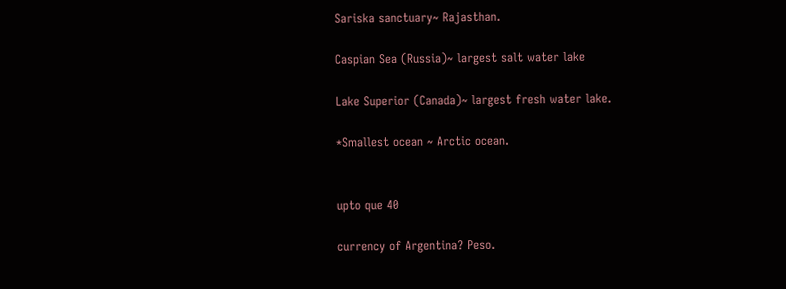Sariska sanctuary~ Rajasthan.

Caspian Sea (Russia)~ largest salt water lake

Lake Superior (Canada)~ largest fresh water lake.

*Smallest ocean ~ Arctic ocean.


upto que 40

currency of Argentina? Peso.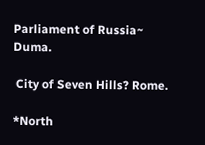Parliament of Russia~ Duma.

 City of Seven Hills? Rome.

*North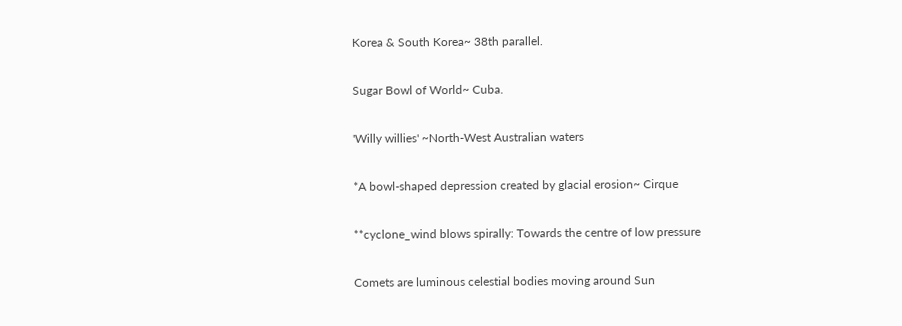Korea & South Korea~ 38th parallel.

Sugar Bowl of World~ Cuba.

'Willy willies' ~North-West Australian waters

*A bowl-shaped depression created by glacial erosion~ Cirque

**cyclone_wind blows spirally: Towards the centre of low pressure

Comets are luminous celestial bodies moving around Sun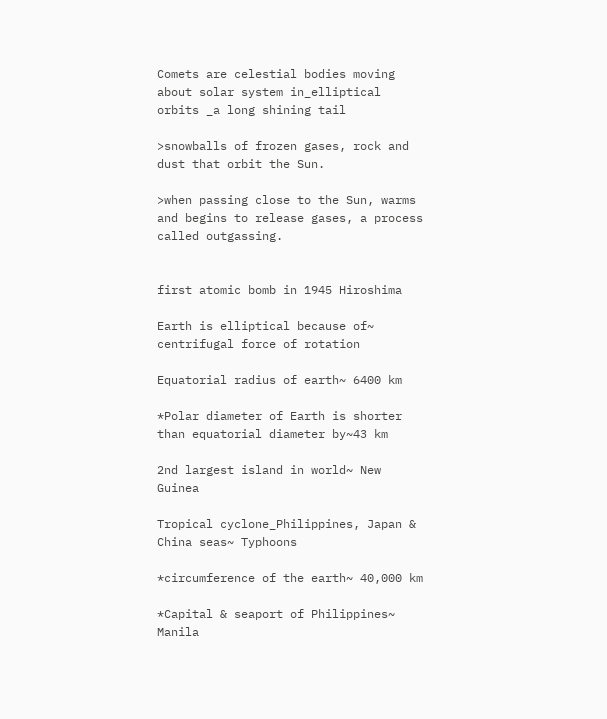Comets are celestial bodies moving about solar system in_elliptical orbits _a long shining tail

>snowballs of frozen gases, rock and dust that orbit the Sun.

>when passing close to the Sun, warms and begins to release gases, a process called outgassing.


first atomic bomb in 1945 Hiroshima

Earth is elliptical because of~ centrifugal force of rotation

Equatorial radius of earth~ 6400 km

*Polar diameter of Earth is shorter than equatorial diameter by~43 km

2nd largest island in world~ New Guinea

Tropical cyclone_Philippines, Japan & China seas~ Typhoons

*circumference of the earth~ 40,000 km

*Capital & seaport of Philippines~ Manila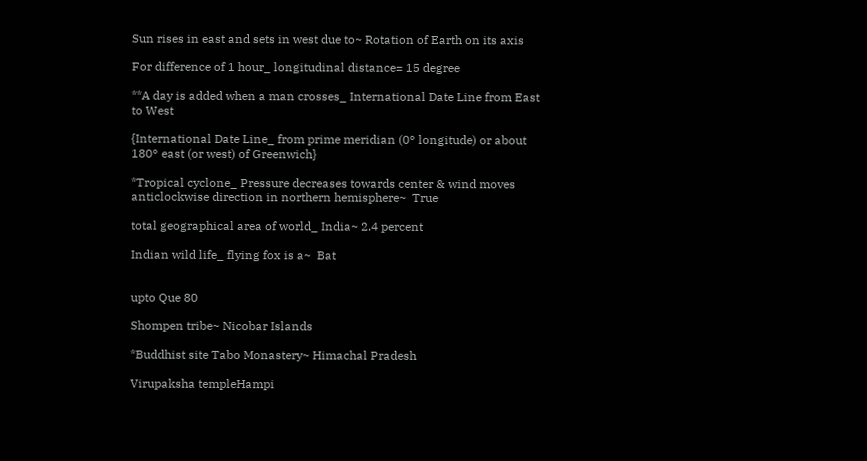Sun rises in east and sets in west due to~ Rotation of Earth on its axis

For difference of 1 hour_ longitudinal distance= 15 degree

**A day is added when a man crosses_ International Date Line from East to West

{International Date Line_ from prime meridian (0° longitude) or about 180° east (or west) of Greenwich}

*Tropical cyclone_ Pressure decreases towards center & wind moves anticlockwise direction in northern hemisphere~  True

total geographical area of world_ India~ 2.4 percent

Indian wild life_ flying fox is a~  Bat


upto Que 80

Shompen tribe~ Nicobar Islands

*Buddhist site Tabo Monastery~ Himachal Pradesh

Virupaksha templeHampi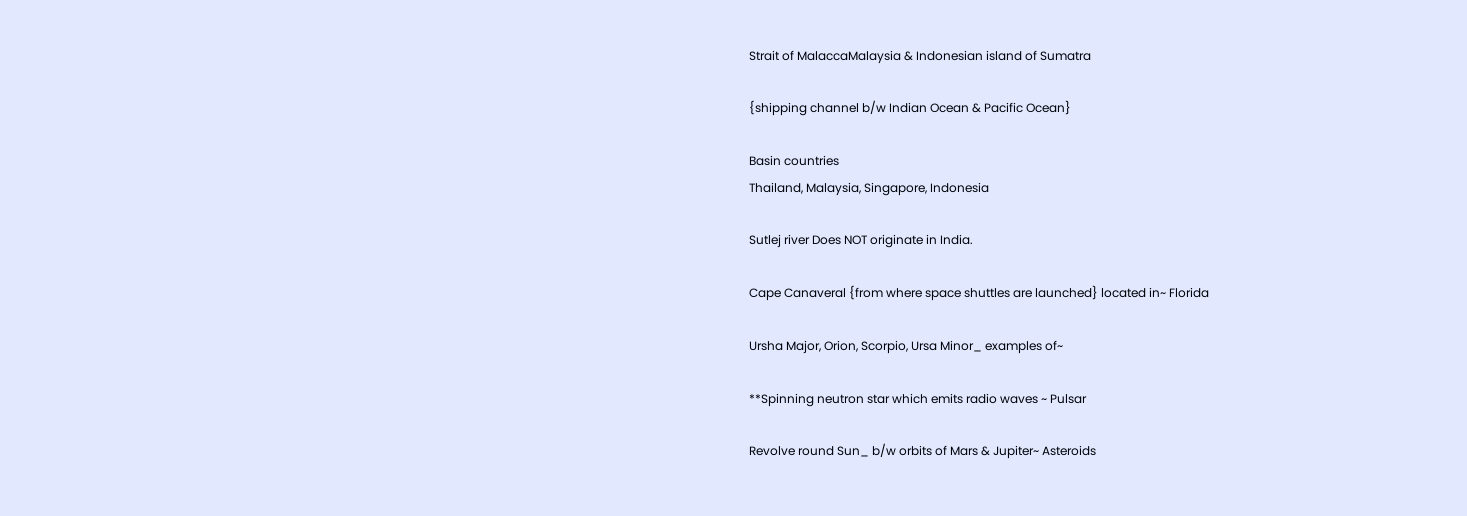Strait of MalaccaMalaysia & Indonesian island of Sumatra

{shipping channel b/w Indian Ocean & Pacific Ocean}

Basin countries
Thailand, Malaysia, Singapore, Indonesia

Sutlej river Does NOT originate in India.

Cape Canaveral {from where space shuttles are launched} located in~ Florida

Ursha Major, Orion, Scorpio, Ursa Minor_ examples of~

**Spinning neutron star which emits radio waves ~ Pulsar

Revolve round Sun_ b/w orbits of Mars & Jupiter~ Asteroids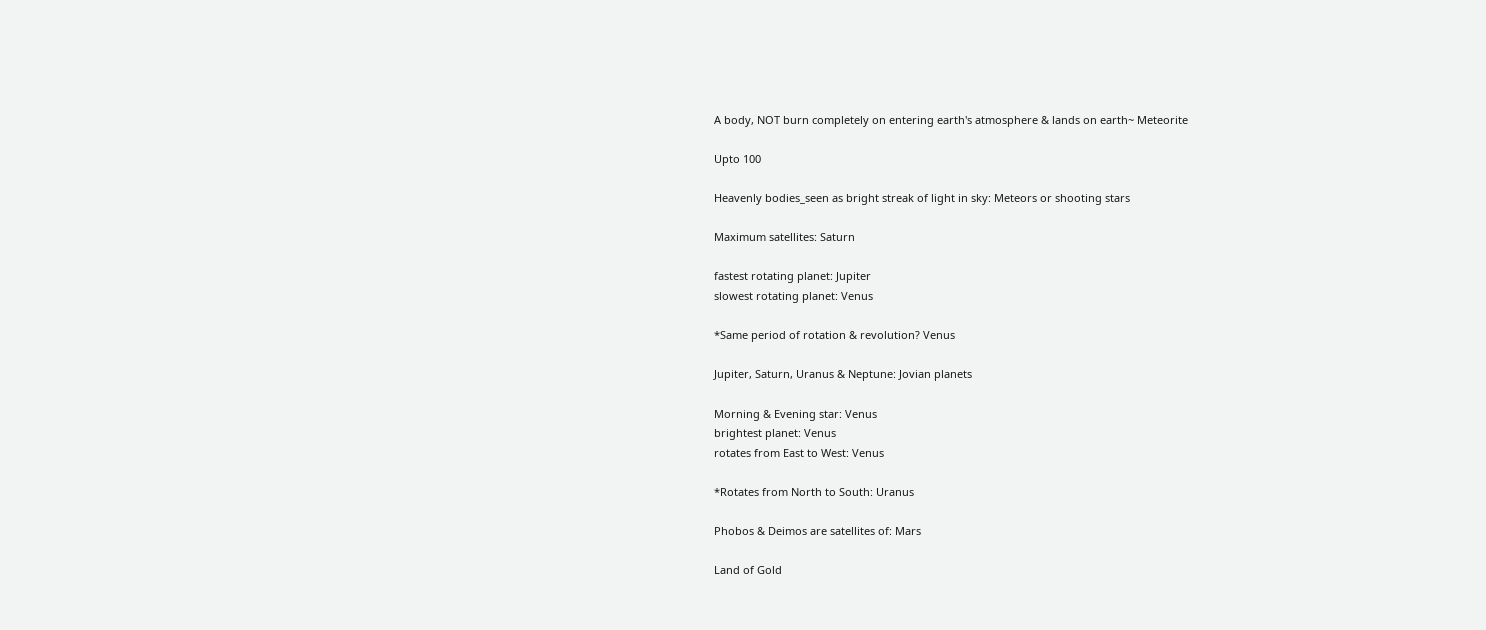A body, NOT burn completely on entering earth's atmosphere & lands on earth~ Meteorite

Upto 100

Heavenly bodies_seen as bright streak of light in sky: Meteors or shooting stars

Maximum satellites: Saturn

fastest rotating planet: Jupiter
slowest rotating planet: Venus

*Same period of rotation & revolution? Venus

Jupiter, Saturn, Uranus & Neptune: Jovian planets

Morning & Evening star: Venus
brightest planet: Venus
rotates from East to West: Venus

*Rotates from North to South: Uranus

Phobos & Deimos are satellites of: Mars

Land of Gold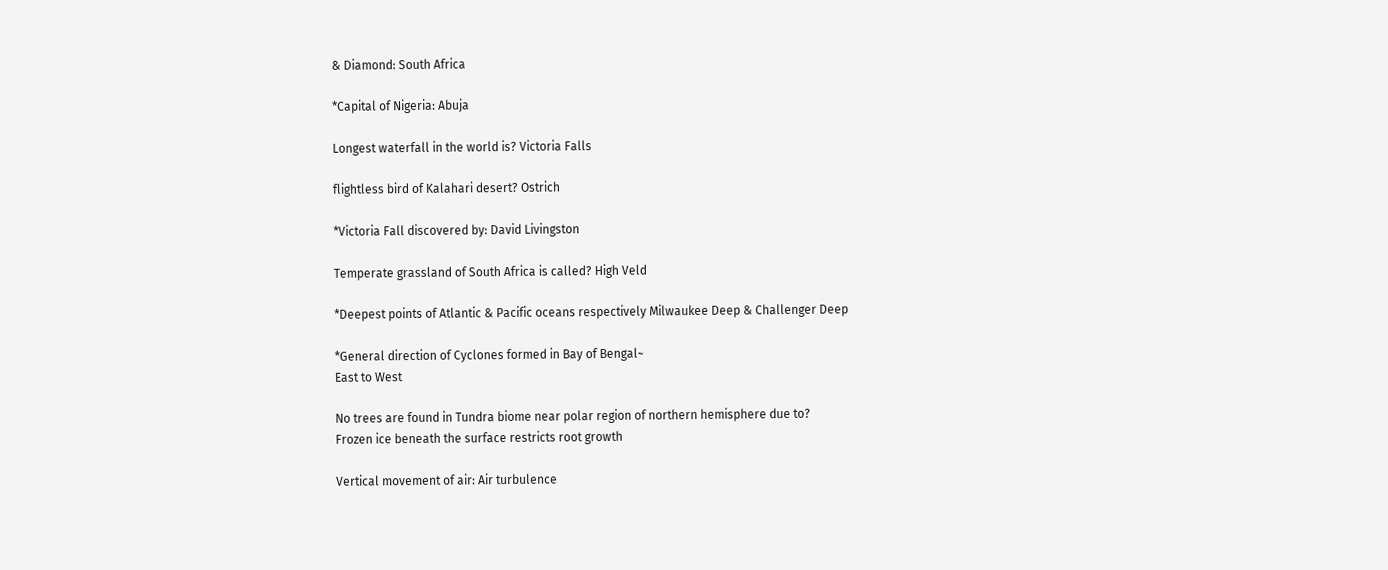& Diamond: South Africa

*Capital of Nigeria: Abuja

Longest waterfall in the world is? Victoria Falls

flightless bird of Kalahari desert? Ostrich

*Victoria Fall discovered by: David Livingston

Temperate grassland of South Africa is called? High Veld

*Deepest points of Atlantic & Pacific oceans respectively Milwaukee Deep & Challenger Deep

*General direction of Cyclones formed in Bay of Bengal~
East to West

No trees are found in Tundra biome near polar region of northern hemisphere due to?
Frozen ice beneath the surface restricts root growth

Vertical movement of air: Air turbulence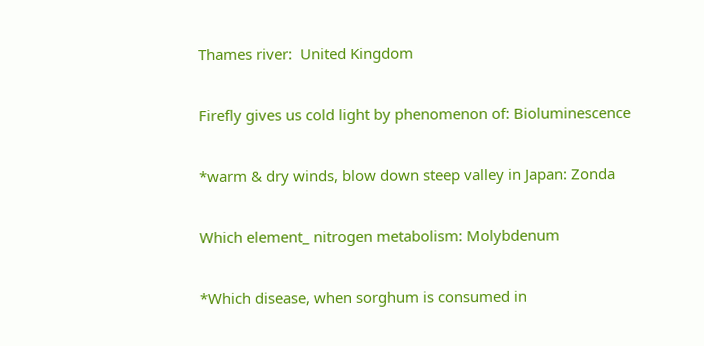Thames river:  United Kingdom

Firefly gives us cold light by phenomenon of: Bioluminescence

*warm & dry winds, blow down steep valley in Japan: Zonda

Which element_ nitrogen metabolism: Molybdenum

*Which disease, when sorghum is consumed in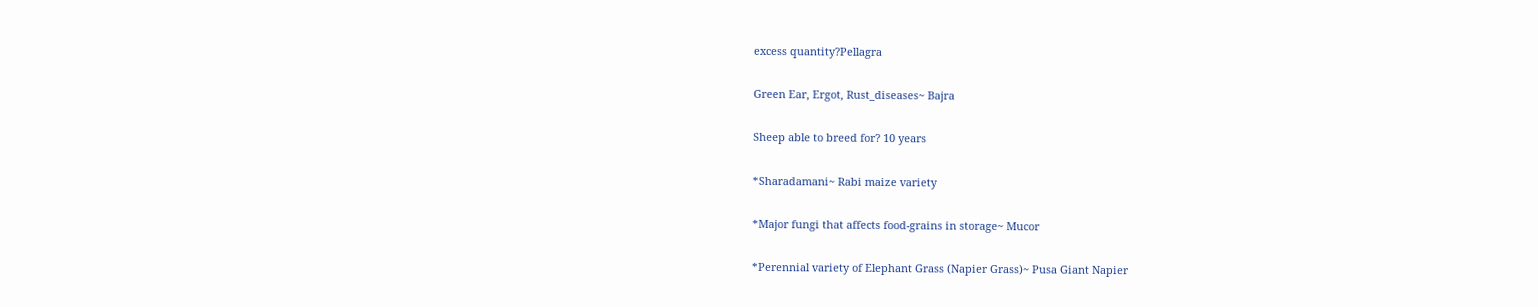excess quantity?Pellagra

Green Ear, Ergot, Rust_diseases~ Bajra

Sheep able to breed for? 10 years

*Sharadamani~ Rabi maize variety

*Major fungi that affects food-grains in storage~ Mucor

*Perennial variety of Elephant Grass (Napier Grass)~ Pusa Giant Napier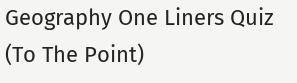Geography One Liners Quiz (To The Point)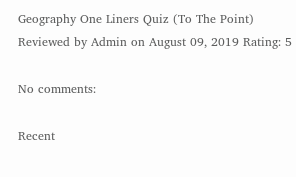Geography One Liners Quiz (To The Point) Reviewed by Admin on August 09, 2019 Rating: 5

No comments:

Recent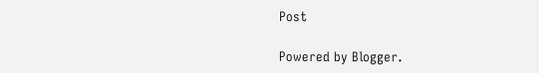Post

Powered by Blogger.